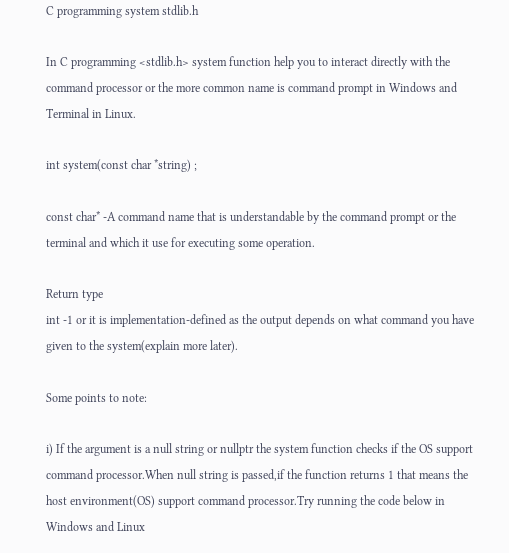C programming system stdlib.h

In C programming <stdlib.h> system function help you to interact directly with the command processor or the more common name is command prompt in Windows and Terminal in Linux.

int system(const char *string) ;

const char* -A command name that is understandable by the command prompt or the terminal and which it use for executing some operation.

Return type
int -1 or it is implementation-defined as the output depends on what command you have given to the system(explain more later).

Some points to note:

i) If the argument is a null string or nullptr the system function checks if the OS support command processor.When null string is passed,if the function returns 1 that means the host environment(OS) support command processor.Try running the code below in Windows and Linux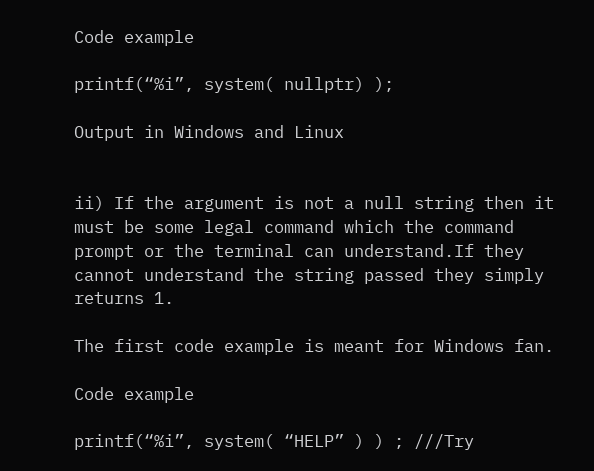Code example

printf(“%i”, system( nullptr) );

Output in Windows and Linux


ii) If the argument is not a null string then it must be some legal command which the command prompt or the terminal can understand.If they cannot understand the string passed they simply returns 1.

The first code example is meant for Windows fan.

Code example

printf(“%i”, system( “HELP” ) ) ; ///Try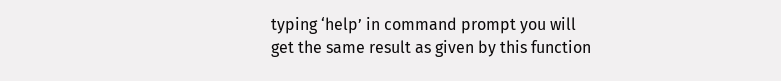typing ‘help’ in command prompt you will get the same result as given by this function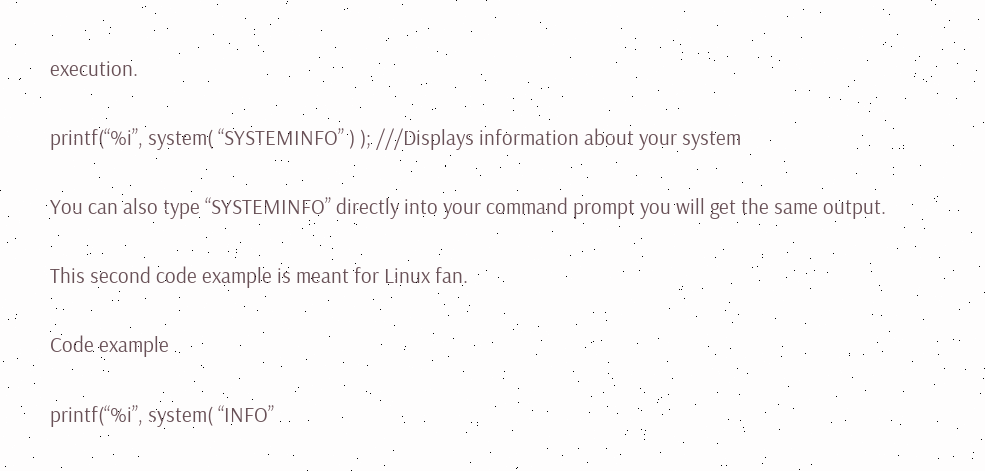execution.

printf(“%i”, system( “SYSTEMINFO” ) ); ///Displays information about your system

You can also type “SYSTEMINFO” directly into your command prompt you will get the same output.

This second code example is meant for Linux fan.

Code example

printf(“%i”, system( “INFO”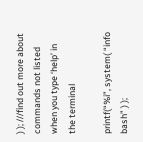) ); ///find out more about commands not listed when you type ‘help’ in the terminal

printf(“%i”, system( “info bash” ) );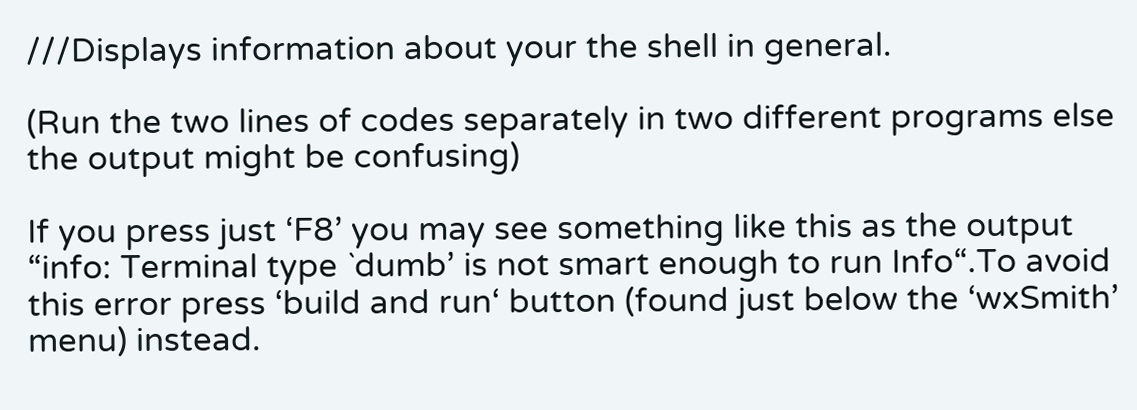///Displays information about your the shell in general.

(Run the two lines of codes separately in two different programs else the output might be confusing)

If you press just ‘F8’ you may see something like this as the output “info: Terminal type `dumb’ is not smart enough to run Info“.To avoid this error press ‘build and run‘ button (found just below the ‘wxSmith’ menu) instead.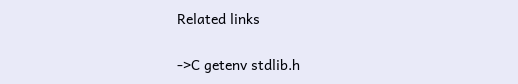Related links

->C getenv stdlib.h